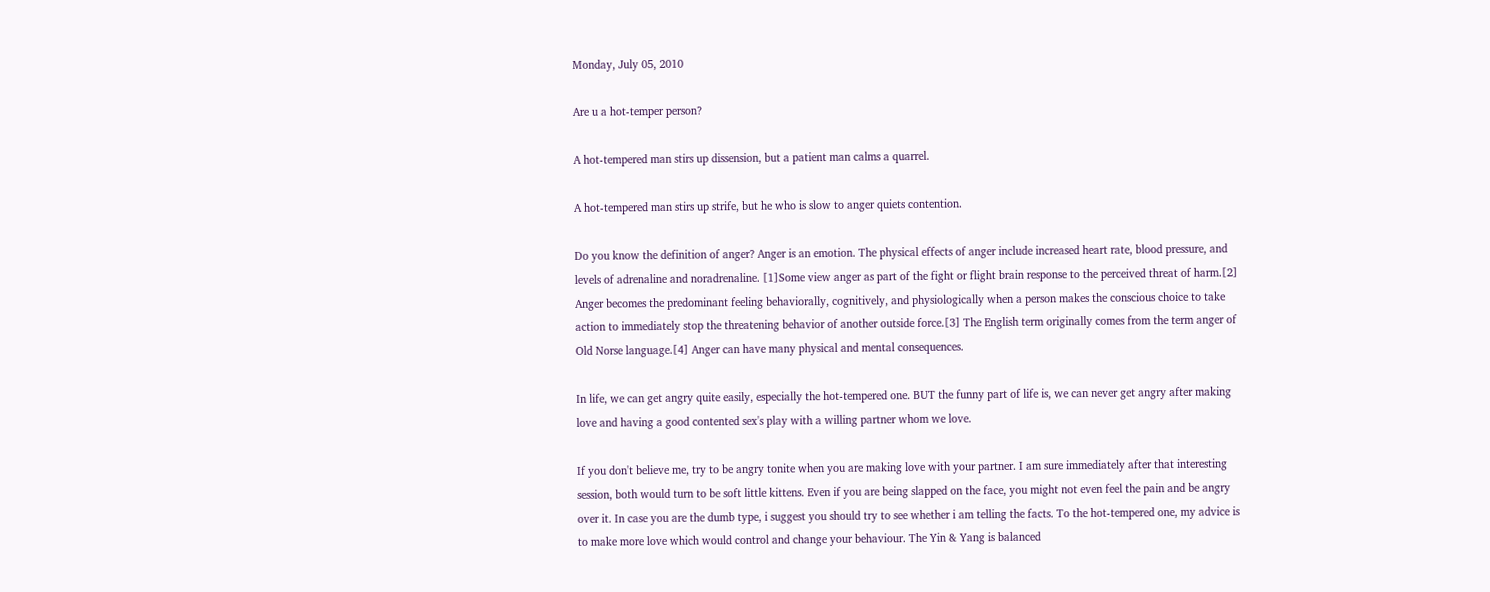Monday, July 05, 2010

Are u a hot-temper person?

A hot-tempered man stirs up dissension, but a patient man calms a quarrel.

A hot-tempered man stirs up strife, but he who is slow to anger quiets contention.

Do you know the definition of anger? Anger is an emotion. The physical effects of anger include increased heart rate, blood pressure, and levels of adrenaline and noradrenaline. [1]Some view anger as part of the fight or flight brain response to the perceived threat of harm.[2] Anger becomes the predominant feeling behaviorally, cognitively, and physiologically when a person makes the conscious choice to take action to immediately stop the threatening behavior of another outside force.[3] The English term originally comes from the term anger of Old Norse language.[4] Anger can have many physical and mental consequences.

In life, we can get angry quite easily, especially the hot-tempered one. BUT the funny part of life is, we can never get angry after making love and having a good contented sex's play with a willing partner whom we love.

If you don't believe me, try to be angry tonite when you are making love with your partner. I am sure immediately after that interesting session, both would turn to be soft little kittens. Even if you are being slapped on the face, you might not even feel the pain and be angry over it. In case you are the dumb type, i suggest you should try to see whether i am telling the facts. To the hot-tempered one, my advice is to make more love which would control and change your behaviour. The Yin & Yang is balanced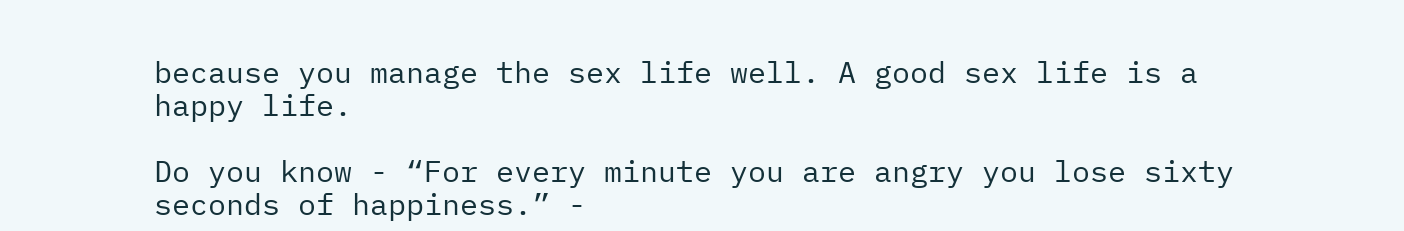because you manage the sex life well. A good sex life is a happy life.

Do you know - “For every minute you are angry you lose sixty seconds of happiness.” -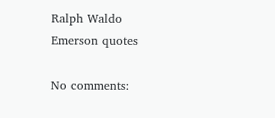Ralph Waldo Emerson quotes

No comments: